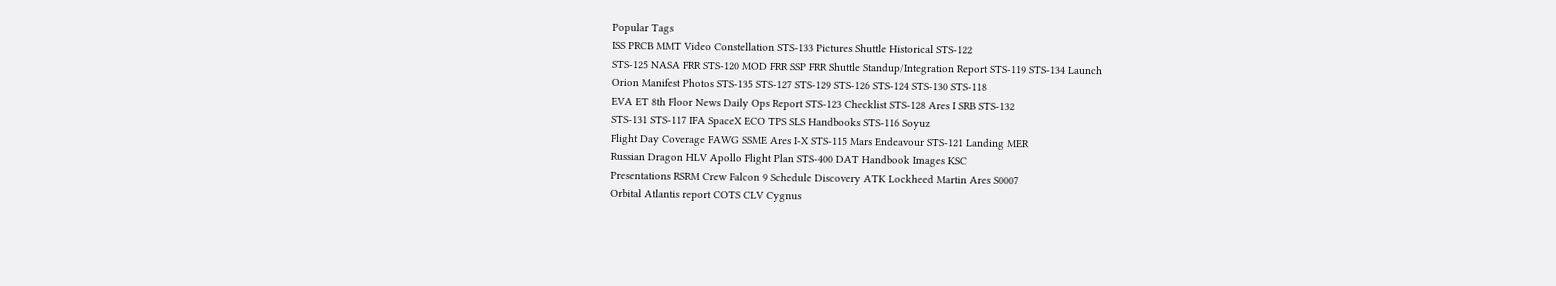Popular Tags
ISS PRCB MMT Video Constellation STS-133 Pictures Shuttle Historical STS-122
STS-125 NASA FRR STS-120 MOD FRR SSP FRR Shuttle Standup/Integration Report STS-119 STS-134 Launch
Orion Manifest Photos STS-135 STS-127 STS-129 STS-126 STS-124 STS-130 STS-118
EVA ET 8th Floor News Daily Ops Report STS-123 Checklist STS-128 Ares I SRB STS-132
STS-131 STS-117 IFA SpaceX ECO TPS SLS Handbooks STS-116 Soyuz
Flight Day Coverage FAWG SSME Ares I-X STS-115 Mars Endeavour STS-121 Landing MER
Russian Dragon HLV Apollo Flight Plan STS-400 DAT Handbook Images KSC
Presentations RSRM Crew Falcon 9 Schedule Discovery ATK Lockheed Martin Ares S0007
Orbital Atlantis report COTS CLV Cygnus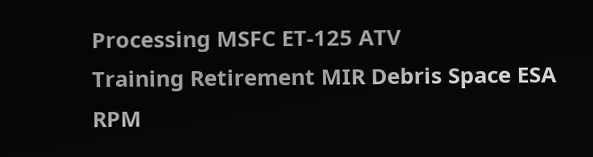Processing MSFC ET-125 ATV
Training Retirement MIR Debris Space ESA RPM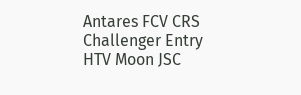Antares FCV CRS
Challenger Entry HTV Moon JSC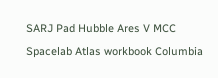SARJ Pad Hubble Ares V MCC
Spacelab Atlas workbook Columbia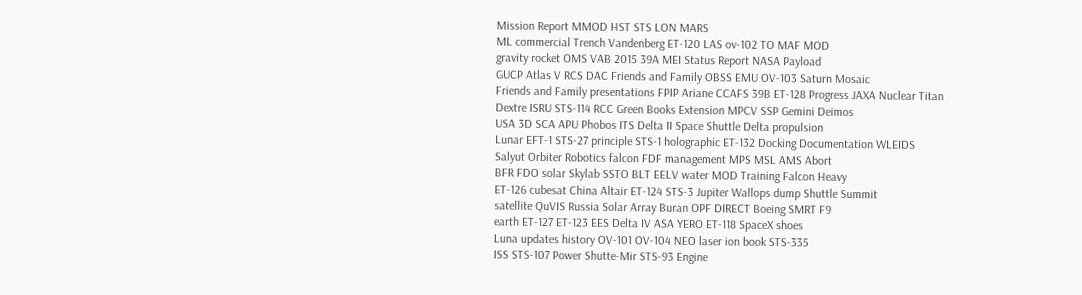Mission Report MMOD HST STS LON MARS
ML commercial Trench Vandenberg ET-120 LAS ov-102 TO MAF MOD
gravity rocket OMS VAB 2015 39A MEI Status Report NASA Payload
GUCP Atlas V RCS DAC Friends and Family OBSS EMU OV-103 Saturn Mosaic
Friends and Family presentations FPIP Ariane CCAFS 39B ET-128 Progress JAXA Nuclear Titan
Dextre ISRU STS-114 RCC Green Books Extension MPCV SSP Gemini Deimos
USA 3D SCA APU Phobos ITS Delta II Space Shuttle Delta propulsion
Lunar EFT-1 STS-27 principle STS-1 holographic ET-132 Docking Documentation WLEIDS
Salyut Orbiter Robotics falcon FDF management MPS MSL AMS Abort
BFR FDO solar Skylab SSTO BLT EELV water MOD Training Falcon Heavy
ET-126 cubesat China Altair ET-124 STS-3 Jupiter Wallops dump Shuttle Summit
satellite QuVIS Russia Solar Array Buran OPF DIRECT Boeing SMRT F9
earth ET-127 ET-123 EES Delta IV ASA YERO ET-118 SpaceX shoes
Luna updates history OV-101 OV-104 NEO laser ion book STS-335
ISS STS-107 Power Shutte-Mir STS-93 Engine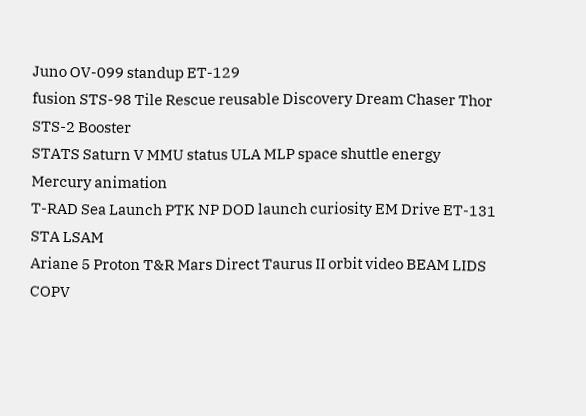Juno OV-099 standup ET-129
fusion STS-98 Tile Rescue reusable Discovery Dream Chaser Thor STS-2 Booster
STATS Saturn V MMU status ULA MLP space shuttle energy Mercury animation
T-RAD Sea Launch PTK NP DOD launch curiosity EM Drive ET-131 STA LSAM
Ariane 5 Proton T&R Mars Direct Taurus II orbit video BEAM LIDS COPV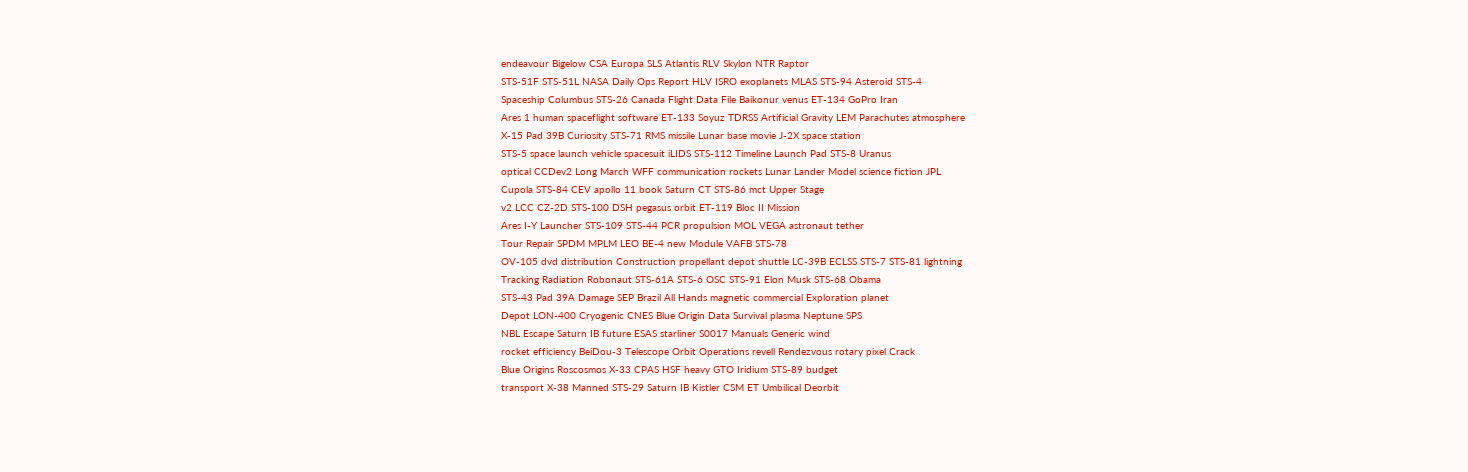endeavour Bigelow CSA Europa SLS Atlantis RLV Skylon NTR Raptor
STS-51F STS-51L NASA Daily Ops Report HLV ISRO exoplanets MLAS STS-94 Asteroid STS-4
Spaceship Columbus STS-26 Canada Flight Data File Baikonur venus ET-134 GoPro Iran
Ares 1 human spaceflight software ET-133 Soyuz TDRSS Artificial Gravity LEM Parachutes atmosphere
X-15 Pad 39B Curiosity STS-71 RMS missile Lunar base movie J-2X space station
STS-5 space launch vehicle spacesuit iLIDS STS-112 Timeline Launch Pad STS-8 Uranus
optical CCDev2 Long March WFF communication rockets Lunar Lander Model science fiction JPL
Cupola STS-84 CEV apollo 11 book Saturn CT STS-86 mct Upper Stage
v2 LCC CZ-2D STS-100 DSH pegasus orbit ET-119 Bloc II Mission
Ares I-Y Launcher STS-109 STS-44 PCR propulsion MOL VEGA astronaut tether
Tour Repair SPDM MPLM LEO BE-4 new Module VAFB STS-78
OV-105 dvd distribution Construction propellant depot shuttle LC-39B ECLSS STS-7 STS-81 lightning
Tracking Radiation Robonaut STS-61A STS-6 OSC STS-91 Elon Musk STS-68 Obama
STS-43 Pad 39A Damage SEP Brazil All Hands magnetic commercial Exploration planet
Depot LON-400 Cryogenic CNES Blue Origin Data Survival plasma Neptune SPS
NBL Escape Saturn IB future ESAS starliner S0017 Manuals Generic wind
rocket efficiency BeiDou-3 Telescope Orbit Operations revell Rendezvous rotary pixel Crack
Blue Origins Roscosmos X-33 CPAS HSF heavy GTO Iridium STS-89 budget
transport X-38 Manned STS-29 Saturn IB Kistler CSM ET Umbilical Deorbit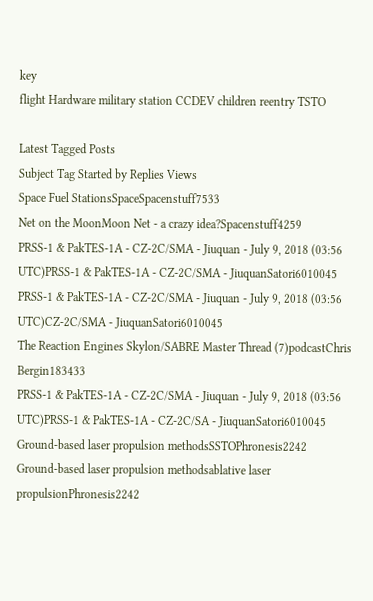key
flight Hardware military station CCDEV children reentry TSTO

Latest Tagged Posts
Subject Tag Started by Replies Views
Space Fuel StationsSpaceSpacenstuff7533
Net on the MoonMoon Net - a crazy idea?Spacenstuff4259
PRSS-1 & PakTES-1A - CZ-2C/SMA - Jiuquan - July 9, 2018 (03:56 UTC)PRSS-1 & PakTES-1A - CZ-2C/SMA - JiuquanSatori6010045
PRSS-1 & PakTES-1A - CZ-2C/SMA - Jiuquan - July 9, 2018 (03:56 UTC)CZ-2C/SMA - JiuquanSatori6010045
The Reaction Engines Skylon/SABRE Master Thread (7)podcastChris Bergin183433
PRSS-1 & PakTES-1A - CZ-2C/SMA - Jiuquan - July 9, 2018 (03:56 UTC)PRSS-1 & PakTES-1A - CZ-2C/SA - JiuquanSatori6010045
Ground-based laser propulsion methodsSSTOPhronesis2242
Ground-based laser propulsion methodsablative laser propulsionPhronesis2242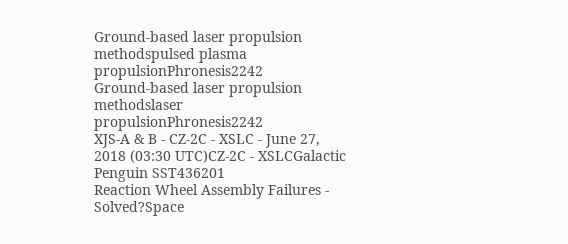Ground-based laser propulsion methodspulsed plasma propulsionPhronesis2242
Ground-based laser propulsion methodslaser propulsionPhronesis2242
XJS-A & B - CZ-2C - XSLC - June 27, 2018 (03:30 UTC)CZ-2C - XSLCGalactic Penguin SST436201
Reaction Wheel Assembly Failures - Solved?Space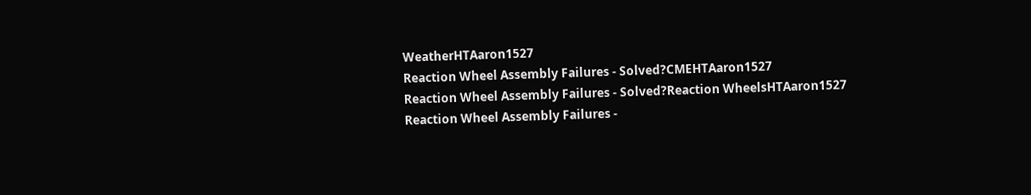WeatherHTAaron1527
Reaction Wheel Assembly Failures - Solved?CMEHTAaron1527
Reaction Wheel Assembly Failures - Solved?Reaction WheelsHTAaron1527
Reaction Wheel Assembly Failures -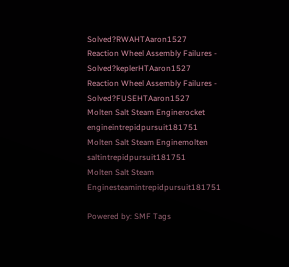Solved?RWAHTAaron1527
Reaction Wheel Assembly Failures - Solved?keplerHTAaron1527
Reaction Wheel Assembly Failures - Solved?FUSEHTAaron1527
Molten Salt Steam Enginerocket engineintrepidpursuit181751
Molten Salt Steam Enginemolten saltintrepidpursuit181751
Molten Salt Steam Enginesteamintrepidpursuit181751

Powered by: SMF Tags